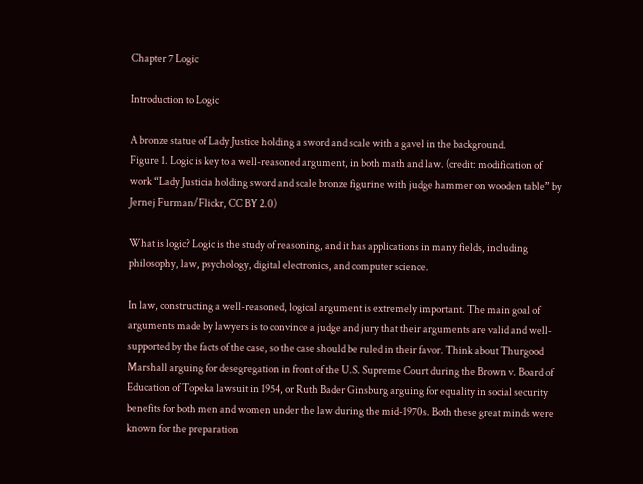Chapter 7 Logic

Introduction to Logic

A bronze statue of Lady Justice holding a sword and scale with a gavel in the background.
Figure 1. Logic is key to a well-reasoned argument, in both math and law. (credit: modification of work “Lady Justicia holding sword and scale bronze figurine with judge hammer on wooden table” by Jernej Furman/Flickr, CC BY 2.0)

What is logic? Logic is the study of reasoning, and it has applications in many fields, including philosophy, law, psychology, digital electronics, and computer science.

In law, constructing a well-reasoned, logical argument is extremely important. The main goal of arguments made by lawyers is to convince a judge and jury that their arguments are valid and well-supported by the facts of the case, so the case should be ruled in their favor. Think about Thurgood Marshall arguing for desegregation in front of the U.S. Supreme Court during the Brown v. Board of Education of Topeka lawsuit in 1954, or Ruth Bader Ginsburg arguing for equality in social security benefits for both men and women under the law during the mid-1970s. Both these great minds were known for the preparation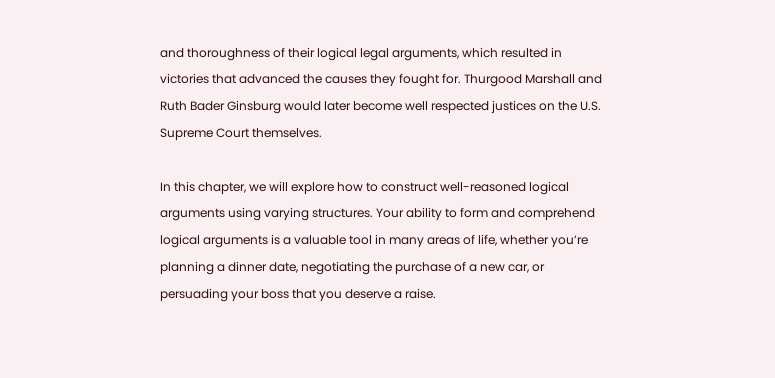and thoroughness of their logical legal arguments, which resulted in victories that advanced the causes they fought for. Thurgood Marshall and Ruth Bader Ginsburg would later become well respected justices on the U.S. Supreme Court themselves.

In this chapter, we will explore how to construct well-reasoned logical arguments using varying structures. Your ability to form and comprehend logical arguments is a valuable tool in many areas of life, whether you’re planning a dinner date, negotiating the purchase of a new car, or persuading your boss that you deserve a raise.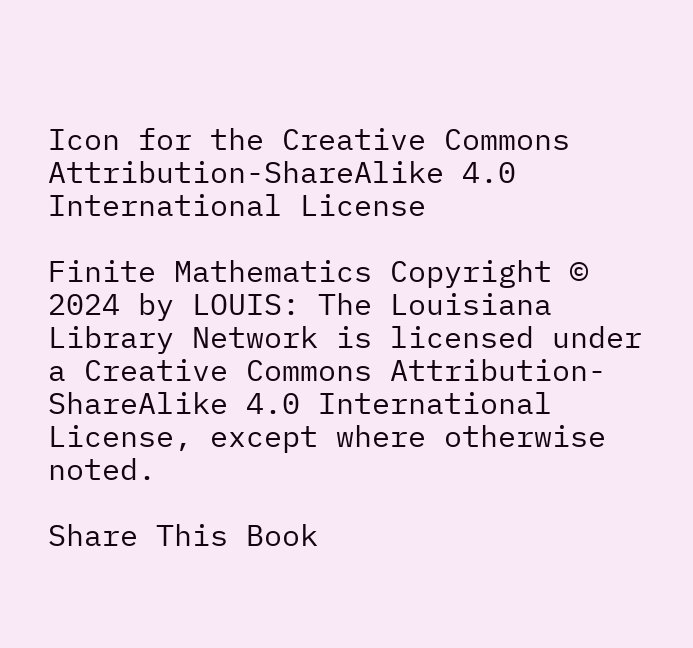Icon for the Creative Commons Attribution-ShareAlike 4.0 International License

Finite Mathematics Copyright © 2024 by LOUIS: The Louisiana Library Network is licensed under a Creative Commons Attribution-ShareAlike 4.0 International License, except where otherwise noted.

Share This Book